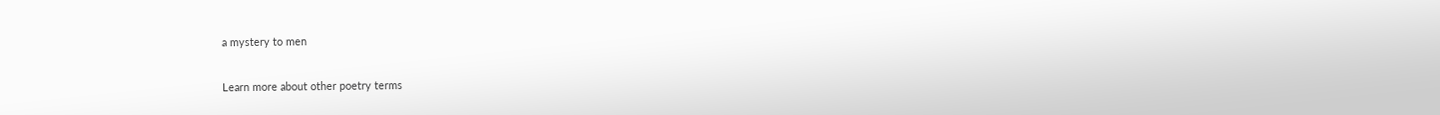a mystery to men

Learn more about other poetry terms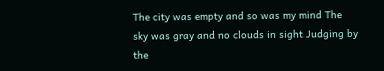The city was empty and so was my mind The sky was gray and no clouds in sight Judging by the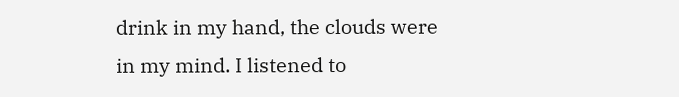drink in my hand, the clouds were in my mind. I listened to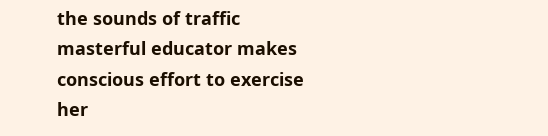the sounds of traffic
masterful educator makes conscious effort to exercise her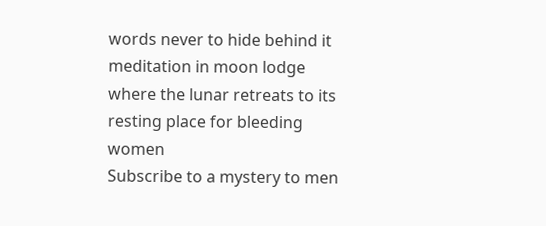words never to hide behind it   meditation in moon lodge where the lunar retreats to its resting place for bleeding women
Subscribe to a mystery to men